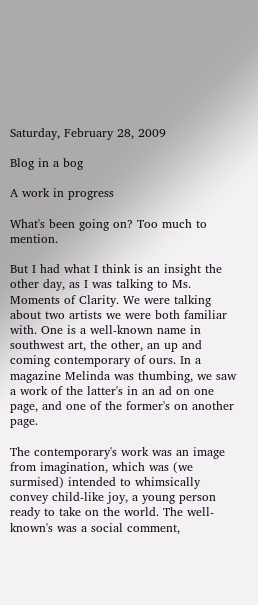Saturday, February 28, 2009

Blog in a bog

A work in progress

What's been going on? Too much to mention.

But I had what I think is an insight the other day, as I was talking to Ms. Moments of Clarity. We were talking about two artists we were both familiar with. One is a well-known name in southwest art, the other, an up and coming contemporary of ours. In a magazine Melinda was thumbing, we saw a work of the latter's in an ad on one page, and one of the former's on another page.

The contemporary's work was an image from imagination, which was (we surmised) intended to whimsically convey child-like joy, a young person ready to take on the world. The well-known's was a social comment,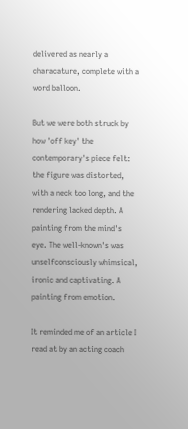delivered as nearly a characature, complete with a word balloon.

But we were both struck by how 'off key' the contemporary's piece felt: the figure was distorted, with a neck too long, and the rendering lacked depth. A painting from the mind's eye. The well-known's was unselfconsciously whimsical, ironic and captivating. A painting from emotion.

It reminded me of an article I read at by an acting coach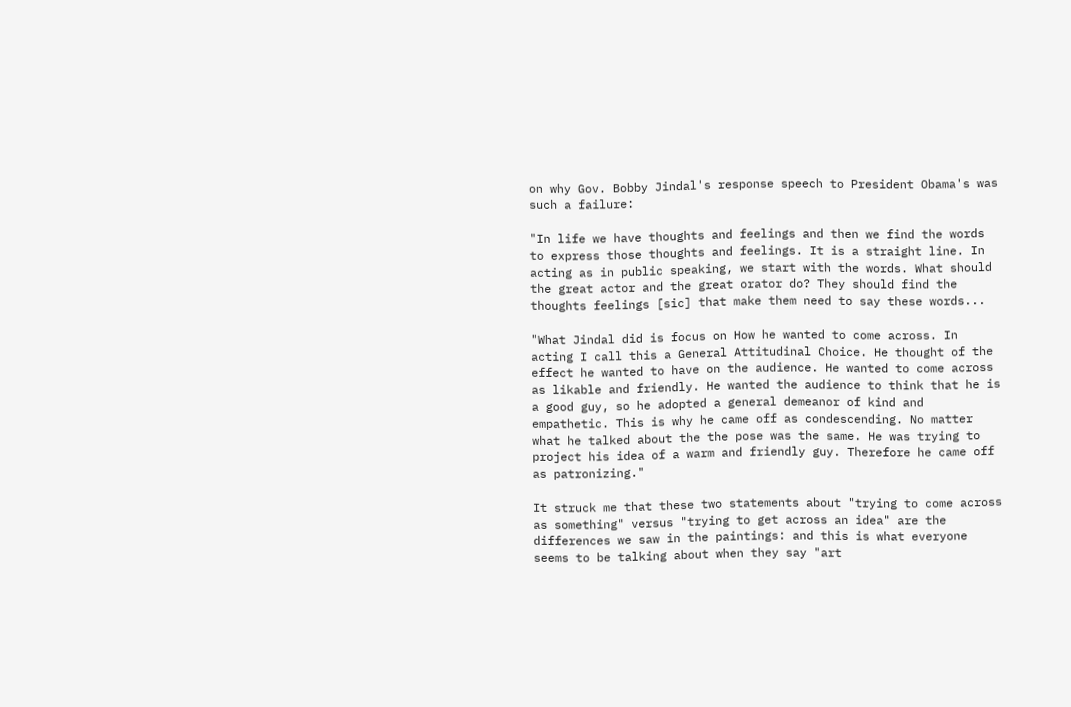on why Gov. Bobby Jindal's response speech to President Obama's was such a failure:

"In life we have thoughts and feelings and then we find the words to express those thoughts and feelings. It is a straight line. In acting as in public speaking, we start with the words. What should the great actor and the great orator do? They should find the thoughts feelings [sic] that make them need to say these words...

"What Jindal did is focus on How he wanted to come across. In acting I call this a General Attitudinal Choice. He thought of the effect he wanted to have on the audience. He wanted to come across as likable and friendly. He wanted the audience to think that he is a good guy, so he adopted a general demeanor of kind and empathetic. This is why he came off as condescending. No matter what he talked about the the pose was the same. He was trying to project his idea of a warm and friendly guy. Therefore he came off as patronizing."

It struck me that these two statements about "trying to come across as something" versus "trying to get across an idea" are the differences we saw in the paintings: and this is what everyone seems to be talking about when they say "art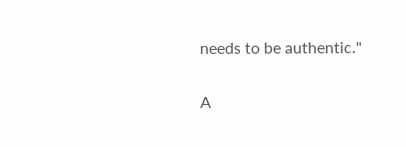needs to be authentic."

A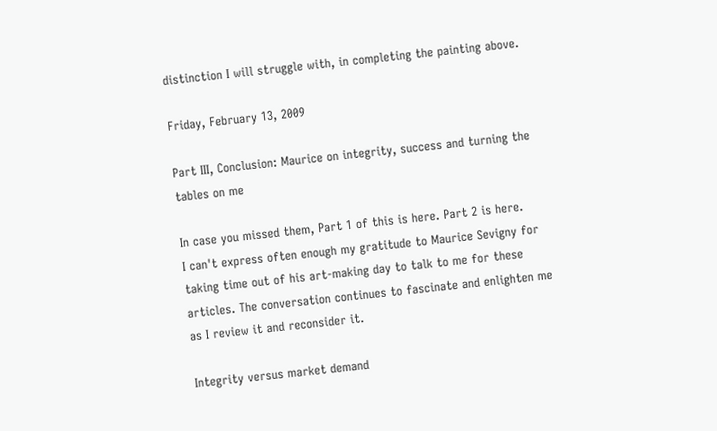distinction I will struggle with, in completing the painting above.

Friday, February 13, 2009

Part III, Conclusion: Maurice on integrity, success and turning the tables on me

In case you missed them, Part 1 of this is here. Part 2 is here.
I can't express often enough my gratitude to Maurice Sevigny for taking time out of his art-making day to talk to me for these articles. The conversation continues to fascinate and enlighten me as I review it and reconsider it.

Integrity versus market demand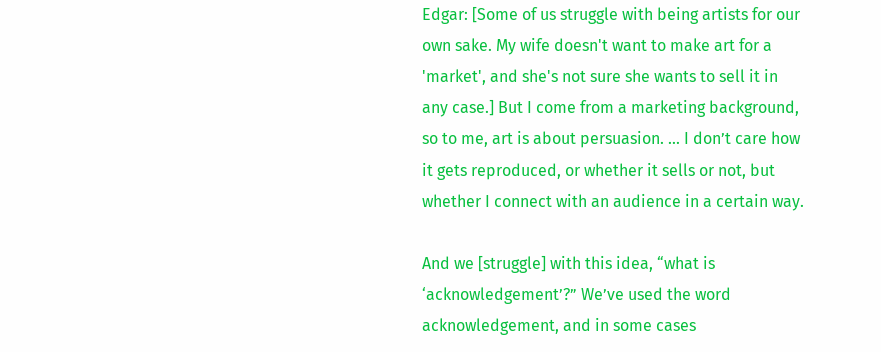Edgar: [Some of us struggle with being artists for our own sake. My wife doesn't want to make art for a 'market', and she's not sure she wants to sell it in any case.] But I come from a marketing background, so to me, art is about persuasion. ... I don’t care how it gets reproduced, or whether it sells or not, but whether I connect with an audience in a certain way.

And we [struggle] with this idea, “what is ‘acknowledgement’?” We’ve used the word acknowledgement, and in some cases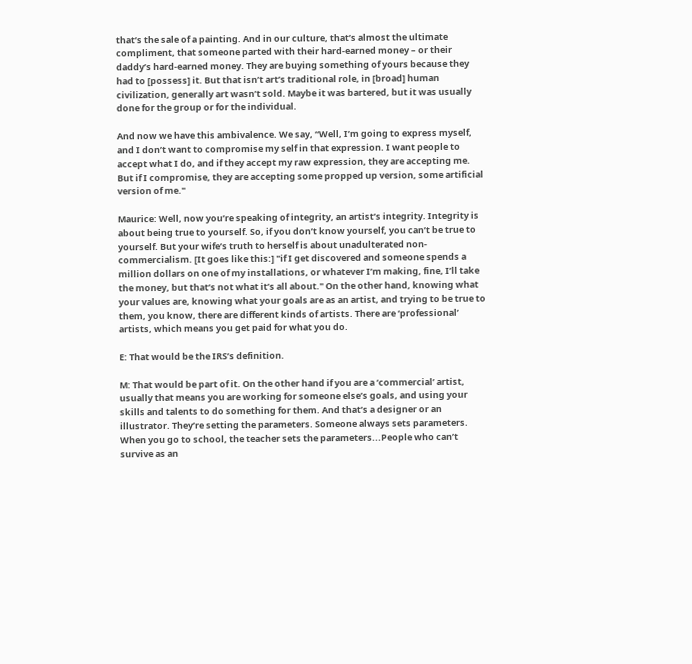that’s the sale of a painting. And in our culture, that’s almost the ultimate compliment, that someone parted with their hard-earned money – or their daddy’s hard-earned money. They are buying something of yours because they had to [possess] it. But that isn’t art’s traditional role, in [broad] human civilization, generally art wasn’t sold. Maybe it was bartered, but it was usually done for the group or for the individual.

And now we have this ambivalence. We say, “Well, I’m going to express myself, and I don’t want to compromise my self in that expression. I want people to accept what I do, and if they accept my raw expression, they are accepting me. But if I compromise, they are accepting some propped up version, some artificial version of me."

Maurice: Well, now you’re speaking of integrity, an artist’s integrity. Integrity is about being true to yourself. So, if you don’t know yourself, you can’t be true to yourself. But your wife’s truth to herself is about unadulterated non-commercialism. [It goes like this:] "if I get discovered and someone spends a million dollars on one of my installations, or whatever I’m making, fine, I’ll take the money, but that’s not what it’s all about." On the other hand, knowing what your values are, knowing what your goals are as an artist, and trying to be true to them, you know, there are different kinds of artists. There are ‘professional’ artists, which means you get paid for what you do.

E: That would be the IRS’s definition.

M: That would be part of it. On the other hand if you are a ‘commercial’ artist, usually that means you are working for someone else’s goals, and using your skills and talents to do something for them. And that’s a designer or an illustrator. They’re setting the parameters. Someone always sets parameters. When you go to school, the teacher sets the parameters...People who can’t survive as an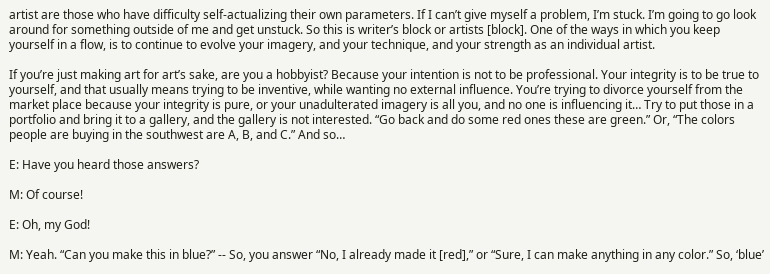artist are those who have difficulty self-actualizing their own parameters. If I can’t give myself a problem, I’m stuck. I’m going to go look around for something outside of me and get unstuck. So this is writer’s block or artists [block]. One of the ways in which you keep yourself in a flow, is to continue to evolve your imagery, and your technique, and your strength as an individual artist.

If you’re just making art for art’s sake, are you a hobbyist? Because your intention is not to be professional. Your integrity is to be true to yourself, and that usually means trying to be inventive, while wanting no external influence. You’re trying to divorce yourself from the market place because your integrity is pure, or your unadulterated imagery is all you, and no one is influencing it… Try to put those in a portfolio and bring it to a gallery, and the gallery is not interested. “Go back and do some red ones these are green.” Or, “The colors people are buying in the southwest are A, B, and C.” And so…

E: Have you heard those answers?

M: Of course!

E: Oh, my God!

M: Yeah. “Can you make this in blue?” -- So, you answer “No, I already made it [red],” or “Sure, I can make anything in any color.” So, ‘blue’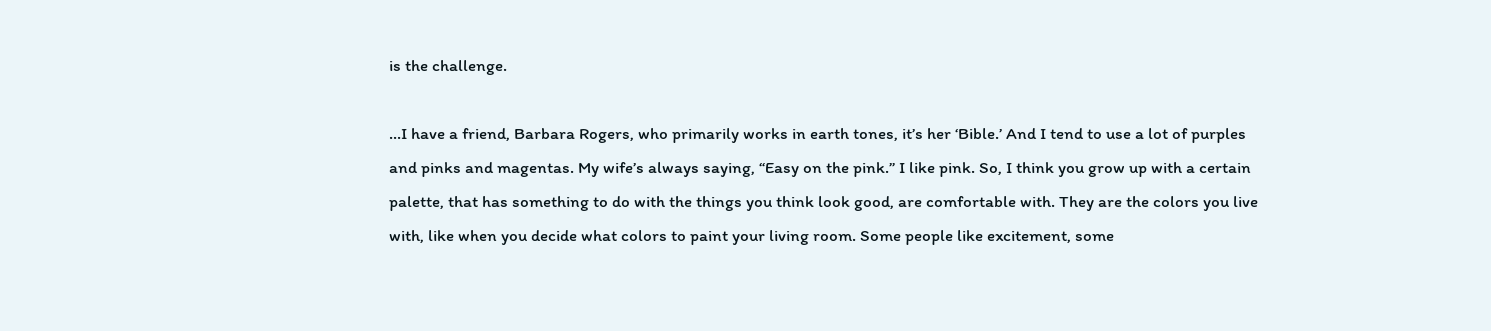is the challenge.

...I have a friend, Barbara Rogers, who primarily works in earth tones, it’s her ‘Bible.’ And I tend to use a lot of purples and pinks and magentas. My wife’s always saying, “Easy on the pink.” I like pink. So, I think you grow up with a certain palette, that has something to do with the things you think look good, are comfortable with. They are the colors you live with, like when you decide what colors to paint your living room. Some people like excitement, some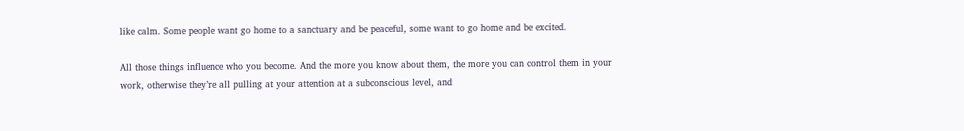like calm. Some people want go home to a sanctuary and be peaceful, some want to go home and be excited.

All those things influence who you become. And the more you know about them, the more you can control them in your work, otherwise they’re all pulling at your attention at a subconscious level, and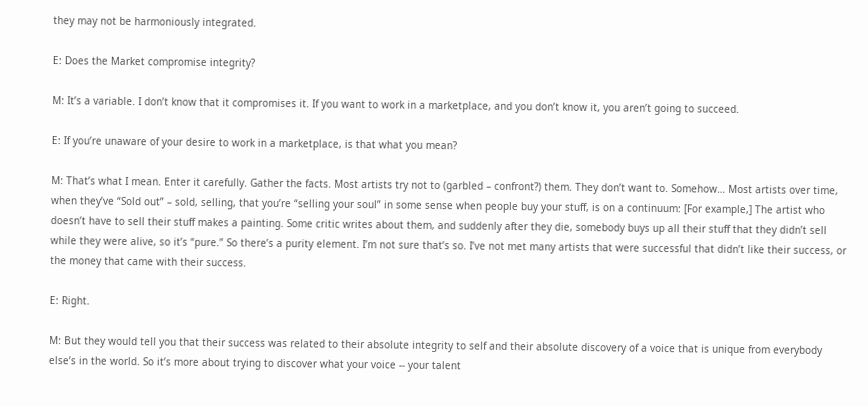they may not be harmoniously integrated.

E: Does the Market compromise integrity?

M: It’s a variable. I don’t know that it compromises it. If you want to work in a marketplace, and you don’t know it, you aren’t going to succeed.

E: If you’re unaware of your desire to work in a marketplace, is that what you mean?

M: That’s what I mean. Enter it carefully. Gather the facts. Most artists try not to (garbled – confront?) them. They don’t want to. Somehow… Most artists over time, when they’ve “Sold out” – sold, selling, that you’re “selling your soul” in some sense when people buy your stuff, is on a continuum: [For example,] The artist who doesn’t have to sell their stuff makes a painting. Some critic writes about them, and suddenly after they die, somebody buys up all their stuff that they didn’t sell while they were alive, so it’s “pure.” So there’s a purity element. I’m not sure that’s so. I’ve not met many artists that were successful that didn’t like their success, or the money that came with their success.

E: Right.

M: But they would tell you that their success was related to their absolute integrity to self and their absolute discovery of a voice that is unique from everybody else’s in the world. So it’s more about trying to discover what your voice -- your talent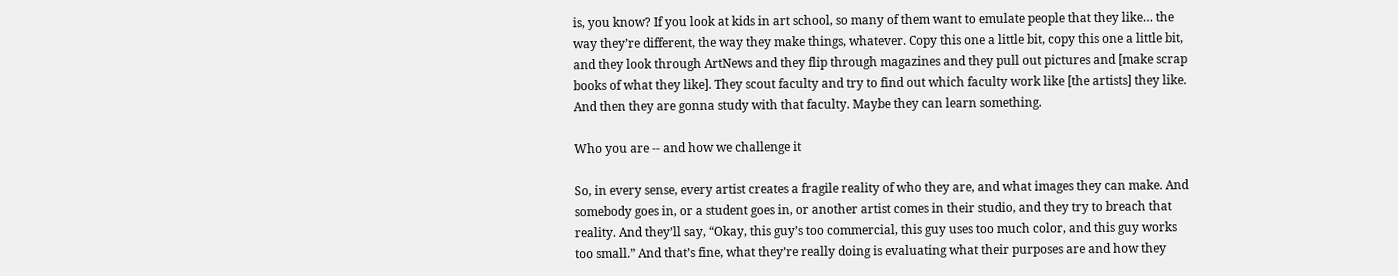is, you know? If you look at kids in art school, so many of them want to emulate people that they like… the way they’re different, the way they make things, whatever. Copy this one a little bit, copy this one a little bit, and they look through ArtNews and they flip through magazines and they pull out pictures and [make scrap books of what they like]. They scout faculty and try to find out which faculty work like [the artists] they like. And then they are gonna study with that faculty. Maybe they can learn something.

Who you are -- and how we challenge it

So, in every sense, every artist creates a fragile reality of who they are, and what images they can make. And somebody goes in, or a student goes in, or another artist comes in their studio, and they try to breach that reality. And they’ll say, “Okay, this guy’s too commercial, this guy uses too much color, and this guy works too small.” And that’s fine, what they’re really doing is evaluating what their purposes are and how they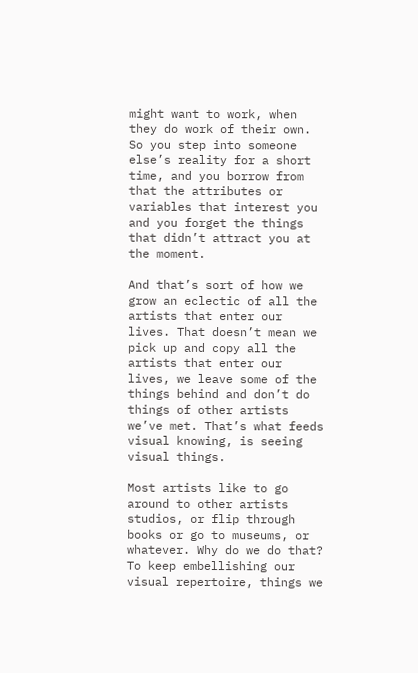might want to work, when they do work of their own. So you step into someone else’s reality for a short time, and you borrow from that the attributes or variables that interest you and you forget the things that didn’t attract you at the moment.

And that’s sort of how we grow an eclectic of all the artists that enter our lives. That doesn’t mean we pick up and copy all the artists that enter our lives, we leave some of the things behind and don’t do things of other artists we’ve met. That’s what feeds visual knowing, is seeing visual things.

Most artists like to go around to other artists studios, or flip through books or go to museums, or whatever. Why do we do that? To keep embellishing our visual repertoire, things we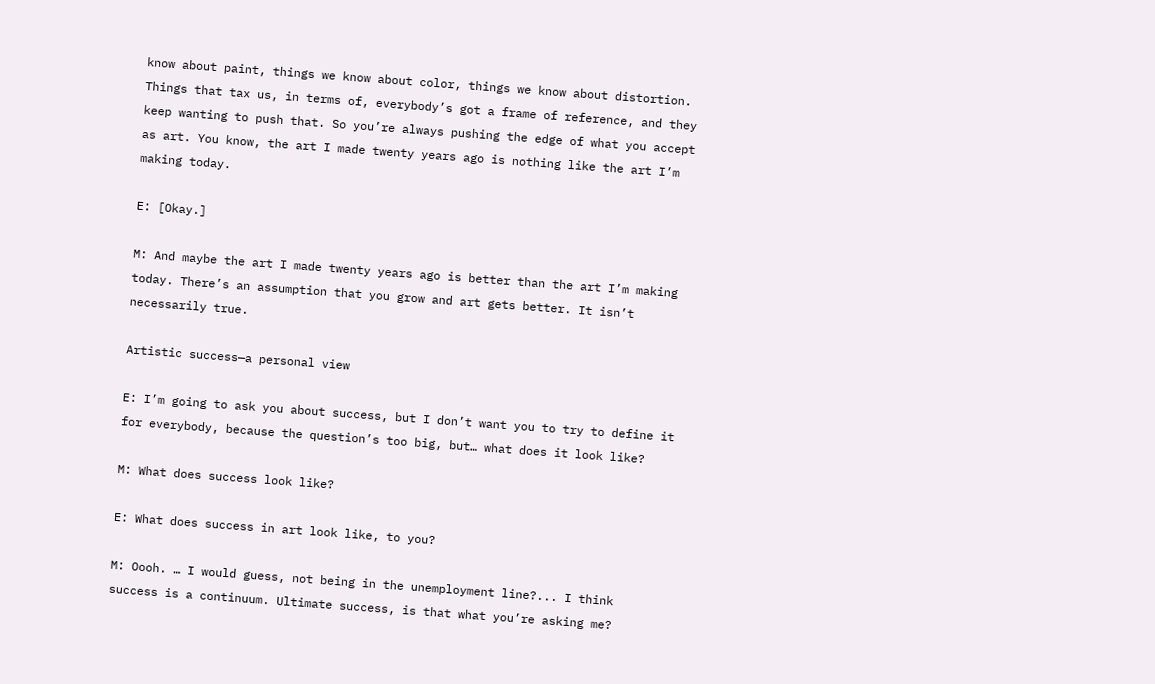know about paint, things we know about color, things we know about distortion. Things that tax us, in terms of, everybody’s got a frame of reference, and they keep wanting to push that. So you’re always pushing the edge of what you accept as art. You know, the art I made twenty years ago is nothing like the art I’m making today.

E: [Okay.]

M: And maybe the art I made twenty years ago is better than the art I’m making today. There’s an assumption that you grow and art gets better. It isn’t necessarily true.

Artistic success—a personal view

E: I’m going to ask you about success, but I don’t want you to try to define it for everybody, because the question’s too big, but… what does it look like?

M: What does success look like?

E: What does success in art look like, to you?

M: Oooh. … I would guess, not being in the unemployment line?... I think success is a continuum. Ultimate success, is that what you’re asking me?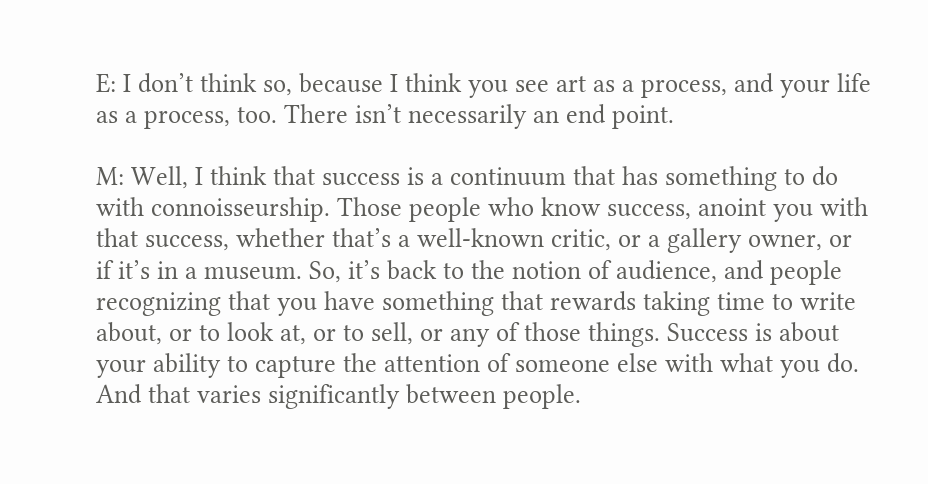E: I don’t think so, because I think you see art as a process, and your life as a process, too. There isn’t necessarily an end point.

M: Well, I think that success is a continuum that has something to do with connoisseurship. Those people who know success, anoint you with that success, whether that’s a well-known critic, or a gallery owner, or if it’s in a museum. So, it’s back to the notion of audience, and people recognizing that you have something that rewards taking time to write about, or to look at, or to sell, or any of those things. Success is about your ability to capture the attention of someone else with what you do. And that varies significantly between people.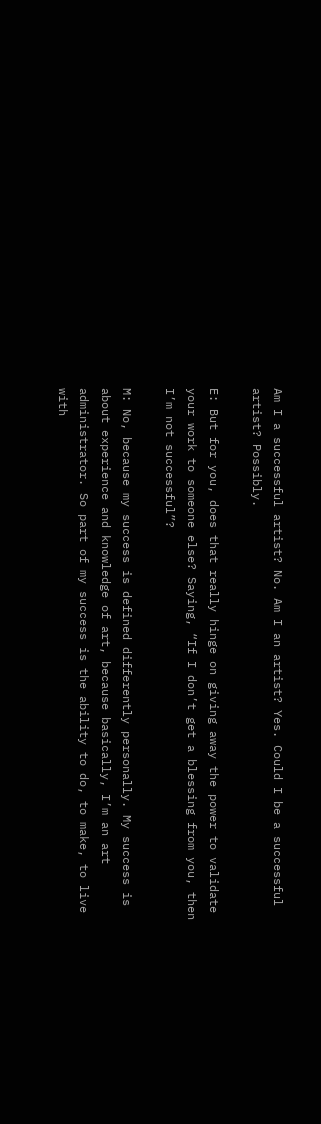Am I a successful artist? No. Am I an artist? Yes. Could I be a successful artist? Possibly.

E: But for you, does that really hinge on giving away the power to validate your work to someone else? Saying, “If I don’t get a blessing from you, then I’m not successful”?

M: No, because my success is defined differently personally. My success is about experience and knowledge of art, because basically, I’m an art administrator. So part of my success is the ability to do, to make, to live with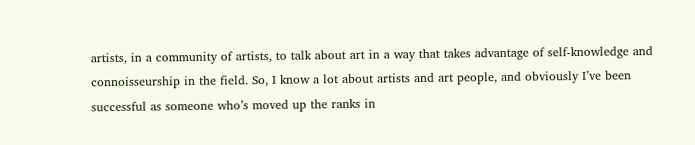artists, in a community of artists, to talk about art in a way that takes advantage of self-knowledge and connoisseurship in the field. So, I know a lot about artists and art people, and obviously I’ve been successful as someone who’s moved up the ranks in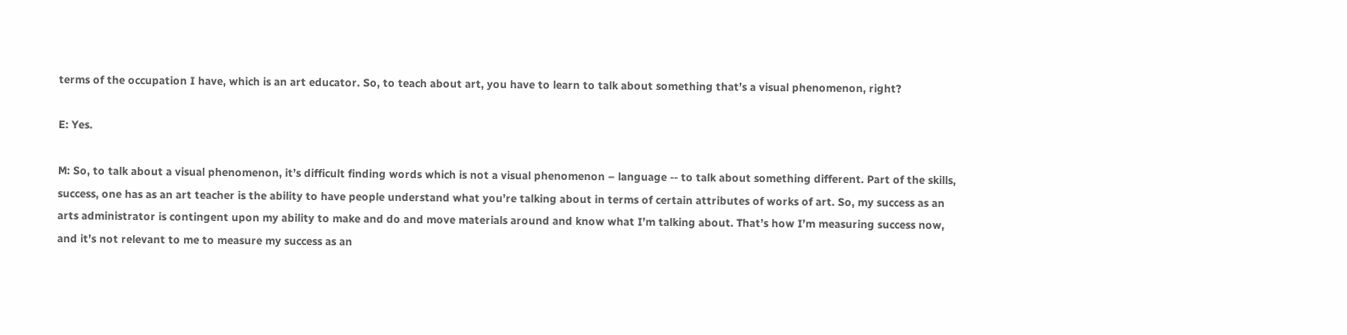terms of the occupation I have, which is an art educator. So, to teach about art, you have to learn to talk about something that’s a visual phenomenon, right?

E: Yes.

M: So, to talk about a visual phenomenon, it’s difficult finding words which is not a visual phenomenon – language -- to talk about something different. Part of the skills, success, one has as an art teacher is the ability to have people understand what you’re talking about in terms of certain attributes of works of art. So, my success as an arts administrator is contingent upon my ability to make and do and move materials around and know what I’m talking about. That’s how I’m measuring success now, and it’s not relevant to me to measure my success as an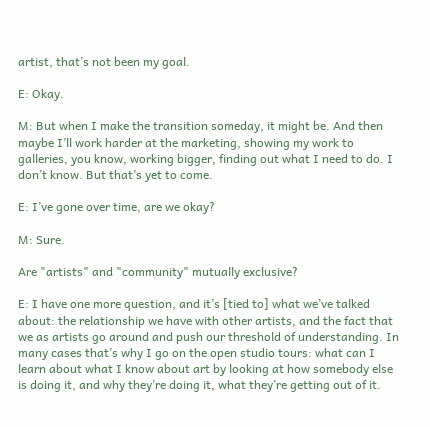artist, that’s not been my goal.

E: Okay.

M: But when I make the transition someday, it might be. And then maybe I’ll work harder at the marketing, showing my work to galleries, you know, working bigger, finding out what I need to do. I don’t know. But that’s yet to come.

E: I’ve gone over time, are we okay?

M: Sure.

Are "artists" and "community" mutually exclusive?

E: I have one more question, and it’s [tied to] what we’ve talked about: the relationship we have with other artists, and the fact that we as artists go around and push our threshold of understanding. In many cases that’s why I go on the open studio tours: what can I learn about what I know about art by looking at how somebody else is doing it, and why they’re doing it, what they’re getting out of it.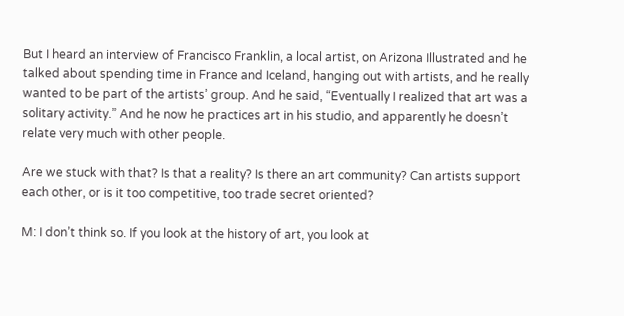But I heard an interview of Francisco Franklin, a local artist, on Arizona Illustrated and he talked about spending time in France and Iceland, hanging out with artists, and he really wanted to be part of the artists’ group. And he said, “Eventually I realized that art was a solitary activity.” And he now he practices art in his studio, and apparently he doesn’t relate very much with other people.

Are we stuck with that? Is that a reality? Is there an art community? Can artists support each other, or is it too competitive, too trade secret oriented?

M: I don’t think so. If you look at the history of art, you look at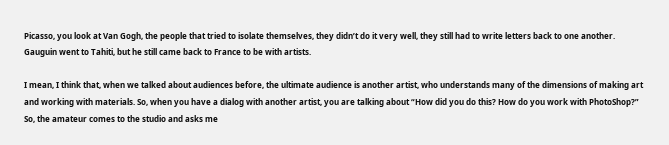Picasso, you look at Van Gogh, the people that tried to isolate themselves, they didn’t do it very well, they still had to write letters back to one another. Gauguin went to Tahiti, but he still came back to France to be with artists.

I mean, I think that, when we talked about audiences before, the ultimate audience is another artist, who understands many of the dimensions of making art and working with materials. So, when you have a dialog with another artist, you are talking about “How did you do this? How do you work with PhotoShop?” So, the amateur comes to the studio and asks me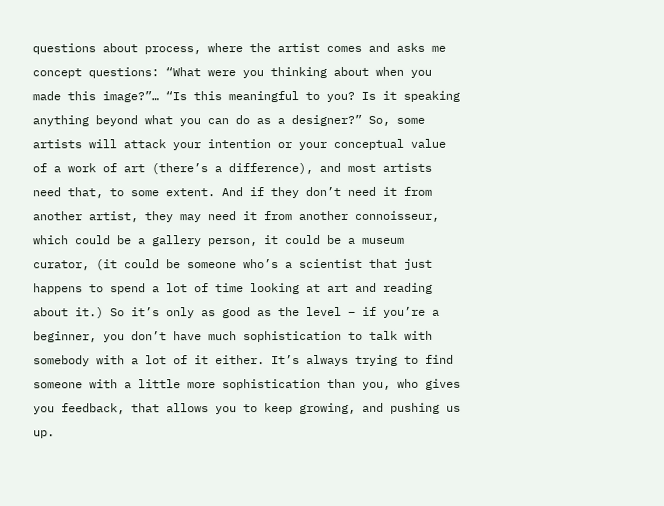questions about process, where the artist comes and asks me concept questions: “What were you thinking about when you made this image?”… “Is this meaningful to you? Is it speaking anything beyond what you can do as a designer?” So, some artists will attack your intention or your conceptual value of a work of art (there’s a difference), and most artists need that, to some extent. And if they don’t need it from another artist, they may need it from another connoisseur, which could be a gallery person, it could be a museum curator, (it could be someone who’s a scientist that just happens to spend a lot of time looking at art and reading about it.) So it’s only as good as the level – if you’re a beginner, you don’t have much sophistication to talk with somebody with a lot of it either. It’s always trying to find someone with a little more sophistication than you, who gives you feedback, that allows you to keep growing, and pushing us up.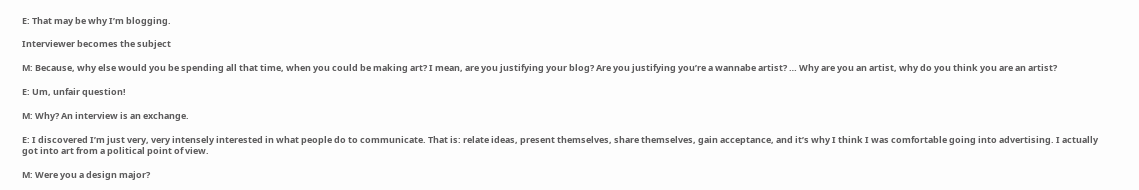E: That may be why I’m blogging.

Interviewer becomes the subject

M: Because, why else would you be spending all that time, when you could be making art? I mean, are you justifying your blog? Are you justifying you’re a wannabe artist? … Why are you an artist, why do you think you are an artist?

E: Um, unfair question!

M: Why? An interview is an exchange.

E: I discovered I’m just very, very intensely interested in what people do to communicate. That is: relate ideas, present themselves, share themselves, gain acceptance, and it’s why I think I was comfortable going into advertising. I actually got into art from a political point of view.

M: Were you a design major?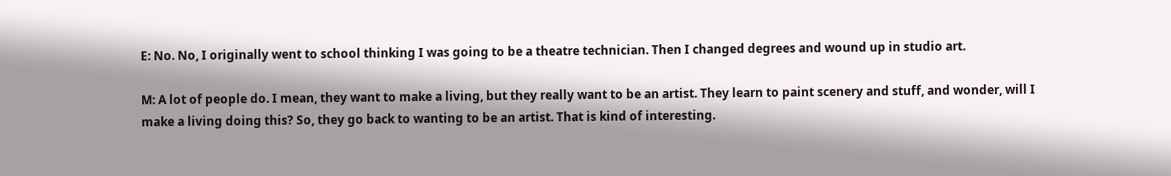E: No. No, I originally went to school thinking I was going to be a theatre technician. Then I changed degrees and wound up in studio art.

M: A lot of people do. I mean, they want to make a living, but they really want to be an artist. They learn to paint scenery and stuff, and wonder, will I make a living doing this? So, they go back to wanting to be an artist. That is kind of interesting.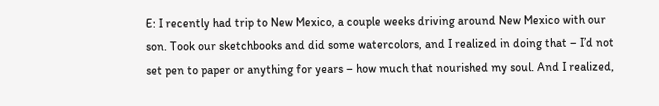E: I recently had trip to New Mexico, a couple weeks driving around New Mexico with our son. Took our sketchbooks and did some watercolors, and I realized in doing that – I’d not set pen to paper or anything for years – how much that nourished my soul. And I realized,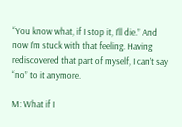“You know what, if I stop it, I’ll die.” And now I’m stuck with that feeling. Having rediscovered that part of myself, I can’t say “no” to it anymore.

M: What if I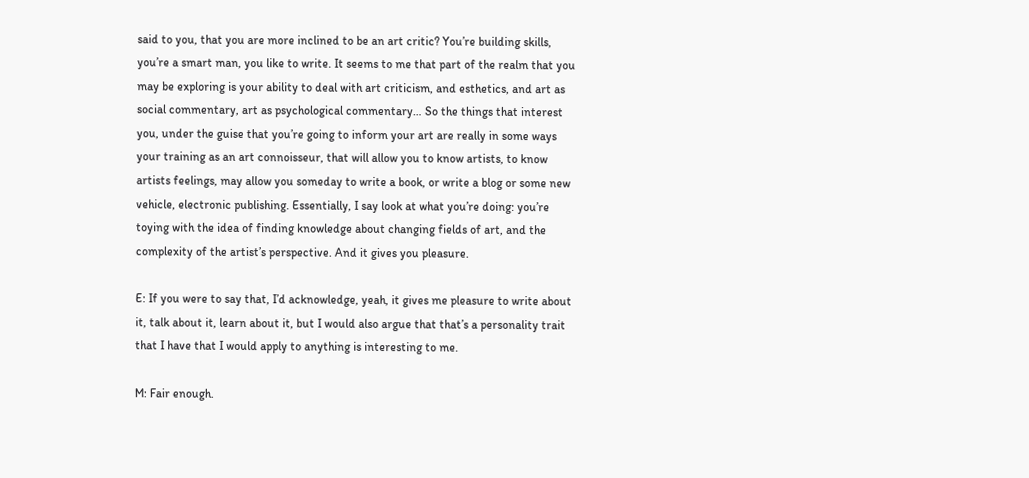said to you, that you are more inclined to be an art critic? You’re building skills, you’re a smart man, you like to write. It seems to me that part of the realm that you may be exploring is your ability to deal with art criticism, and esthetics, and art as social commentary, art as psychological commentary… So the things that interest you, under the guise that you’re going to inform your art are really in some ways your training as an art connoisseur, that will allow you to know artists, to know artists feelings, may allow you someday to write a book, or write a blog or some new vehicle, electronic publishing. Essentially, I say look at what you’re doing: you’re toying with the idea of finding knowledge about changing fields of art, and the complexity of the artist’s perspective. And it gives you pleasure.

E: If you were to say that, I’d acknowledge, yeah, it gives me pleasure to write about it, talk about it, learn about it, but I would also argue that that’s a personality trait that I have that I would apply to anything is interesting to me.

M: Fair enough.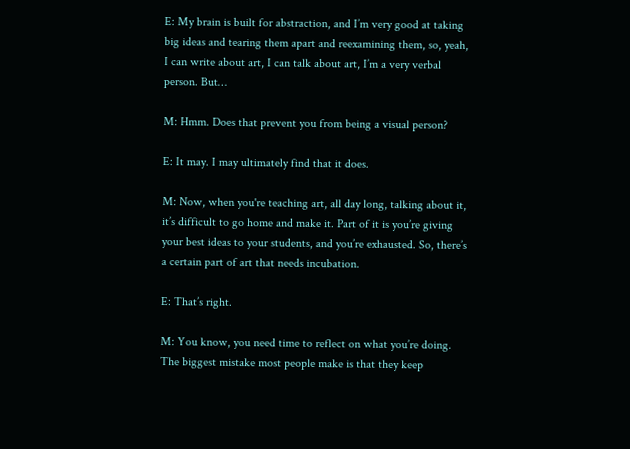E: My brain is built for abstraction, and I’m very good at taking big ideas and tearing them apart and reexamining them, so, yeah, I can write about art, I can talk about art, I’m a very verbal person. But…

M: Hmm. Does that prevent you from being a visual person?

E: It may. I may ultimately find that it does.

M: Now, when you're teaching art, all day long, talking about it, it’s difficult to go home and make it. Part of it is you’re giving your best ideas to your students, and you’re exhausted. So, there’s a certain part of art that needs incubation.

E: That’s right.

M: You know, you need time to reflect on what you’re doing. The biggest mistake most people make is that they keep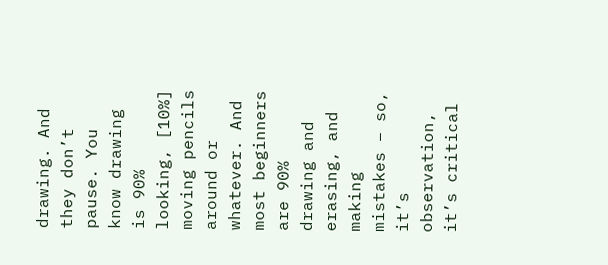drawing. And they don’t pause. You know drawing is 90% looking, [10%] moving pencils around or whatever. And most beginners are 90% drawing and erasing, and making mistakes – so, it’s observation, it’s critical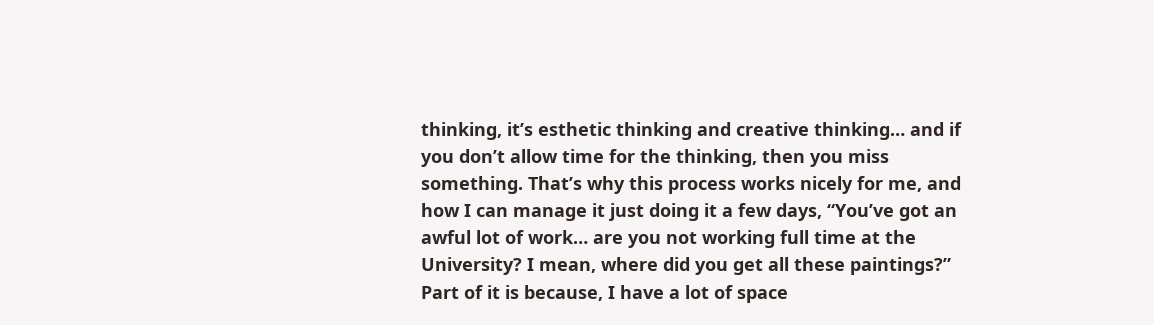thinking, it’s esthetic thinking and creative thinking… and if you don’t allow time for the thinking, then you miss something. That’s why this process works nicely for me, and how I can manage it just doing it a few days, “You’ve got an awful lot of work… are you not working full time at the University? I mean, where did you get all these paintings?” Part of it is because, I have a lot of space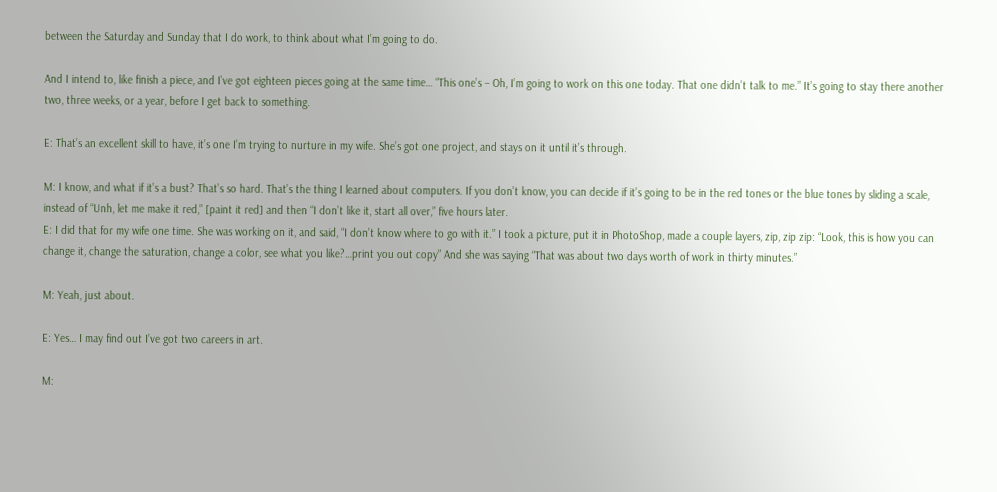between the Saturday and Sunday that I do work, to think about what I’m going to do.

And I intend to, like finish a piece, and I’ve got eighteen pieces going at the same time… “This one’s – Oh, I’m going to work on this one today. That one didn’t talk to me.” It’s going to stay there another two, three weeks, or a year, before I get back to something.

E: That’s an excellent skill to have, it’s one I’m trying to nurture in my wife. She’s got one project, and stays on it until it’s through.

M: I know, and what if it’s a bust? That’s so hard. That’s the thing I learned about computers. If you don’t know, you can decide if it’s going to be in the red tones or the blue tones by sliding a scale, instead of “Unh, let me make it red,” [paint it red] and then “I don’t like it, start all over,” five hours later.
E: I did that for my wife one time. She was working on it, and said, “I don’t know where to go with it.” I took a picture, put it in PhotoShop, made a couple layers, zip, zip zip: “Look, this is how you can change it, change the saturation, change a color, see what you like?…print you out copy” And she was saying “That was about two days worth of work in thirty minutes.”

M: Yeah, just about.

E: Yes… I may find out I’ve got two careers in art.

M: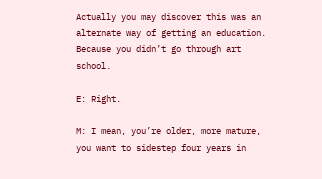Actually you may discover this was an alternate way of getting an education. Because you didn’t go through art school.

E: Right.

M: I mean, you’re older, more mature, you want to sidestep four years in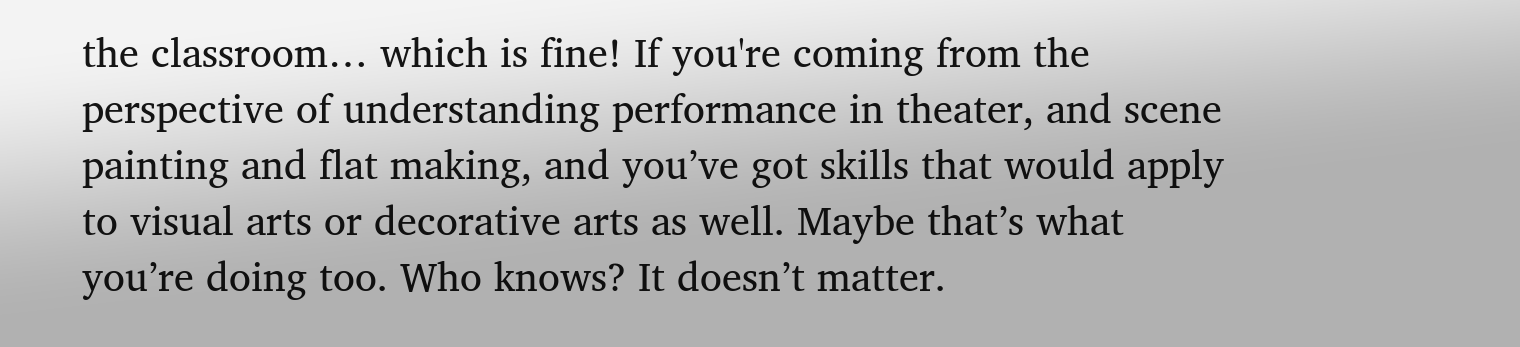the classroom… which is fine! If you're coming from the perspective of understanding performance in theater, and scene painting and flat making, and you’ve got skills that would apply to visual arts or decorative arts as well. Maybe that’s what you’re doing too. Who knows? It doesn’t matter.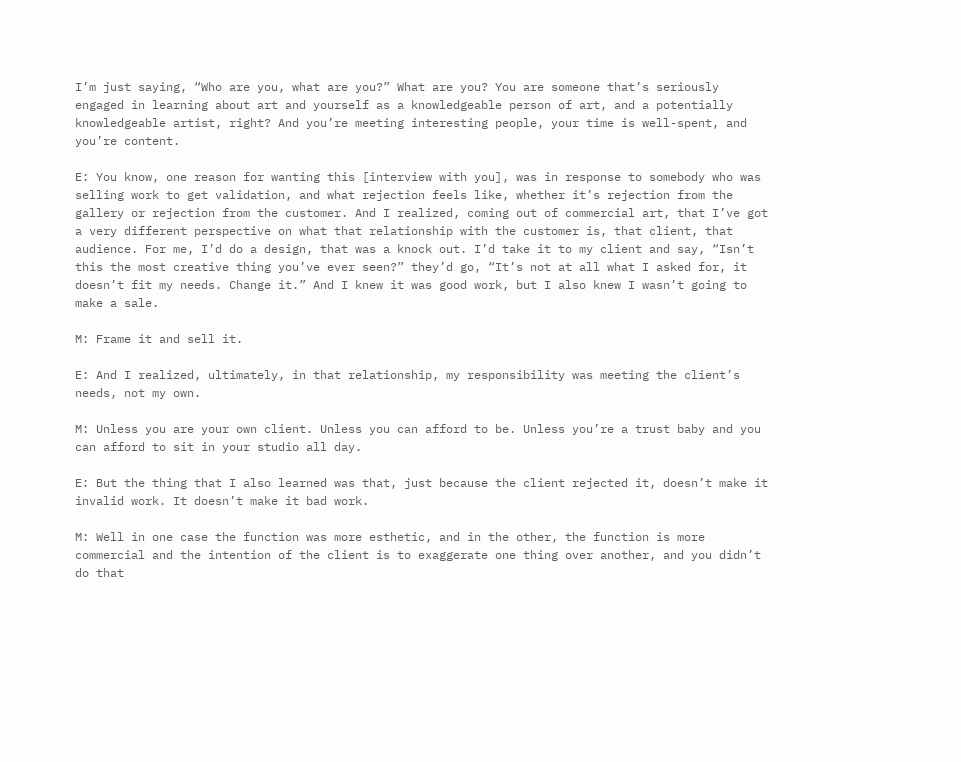I’m just saying, “Who are you, what are you?” What are you? You are someone that’s seriously engaged in learning about art and yourself as a knowledgeable person of art, and a potentially knowledgeable artist, right? And you’re meeting interesting people, your time is well-spent, and you’re content.

E: You know, one reason for wanting this [interview with you], was in response to somebody who was selling work to get validation, and what rejection feels like, whether it’s rejection from the gallery or rejection from the customer. And I realized, coming out of commercial art, that I’ve got a very different perspective on what that relationship with the customer is, that client, that audience. For me, I’d do a design, that was a knock out. I’d take it to my client and say, “Isn’t this the most creative thing you’ve ever seen?” they’d go, “It’s not at all what I asked for, it doesn’t fit my needs. Change it.” And I knew it was good work, but I also knew I wasn’t going to make a sale.

M: Frame it and sell it.

E: And I realized, ultimately, in that relationship, my responsibility was meeting the client’s needs, not my own.

M: Unless you are your own client. Unless you can afford to be. Unless you’re a trust baby and you can afford to sit in your studio all day.

E: But the thing that I also learned was that, just because the client rejected it, doesn’t make it invalid work. It doesn’t make it bad work.

M: Well in one case the function was more esthetic, and in the other, the function is more commercial and the intention of the client is to exaggerate one thing over another, and you didn’t do that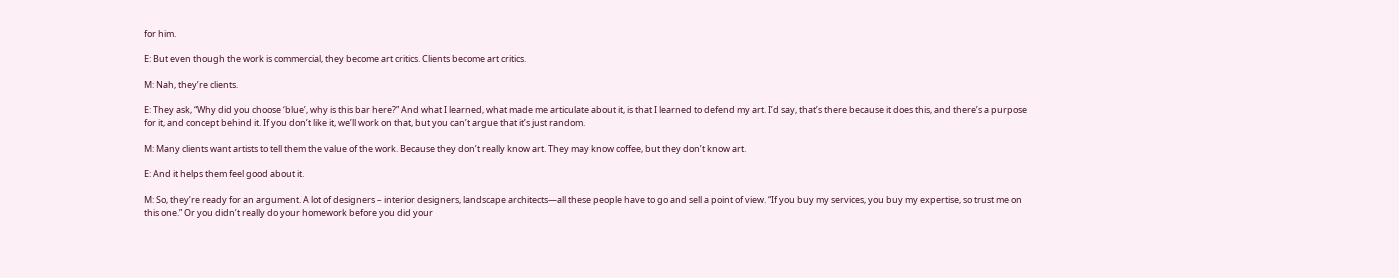for him.

E: But even though the work is commercial, they become art critics. Clients become art critics.

M: Nah, they’re clients.

E: They ask, “Why did you choose ‘blue’, why is this bar here?” And what I learned, what made me articulate about it, is that I learned to defend my art. I’d say, that’s there because it does this, and there’s a purpose for it, and concept behind it. If you don’t like it, we’ll work on that, but you can’t argue that it’s just random.

M: Many clients want artists to tell them the value of the work. Because they don’t really know art. They may know coffee, but they don’t know art.

E: And it helps them feel good about it.

M: So, they’re ready for an argument. A lot of designers – interior designers, landscape architects—all these people have to go and sell a point of view. “If you buy my services, you buy my expertise, so trust me on this one.” Or you didn’t really do your homework before you did your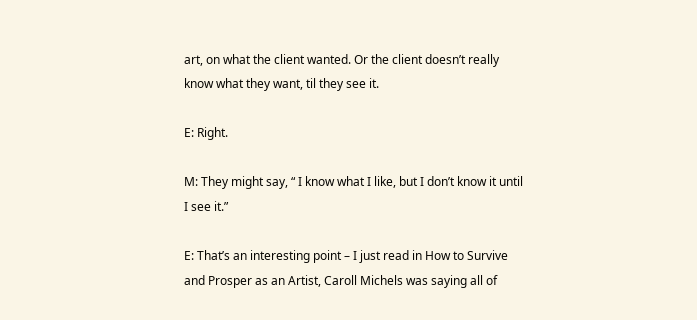art, on what the client wanted. Or the client doesn’t really know what they want, til they see it.

E: Right.

M: They might say, “ I know what I like, but I don’t know it until I see it.”

E: That’s an interesting point – I just read in How to Survive and Prosper as an Artist, Caroll Michels was saying all of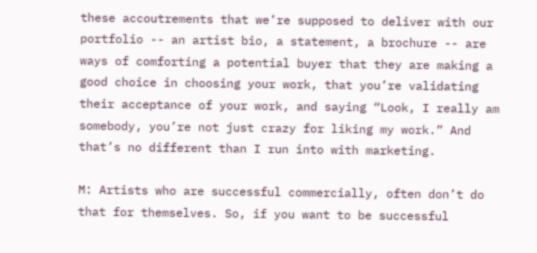these accoutrements that we’re supposed to deliver with our portfolio -- an artist bio, a statement, a brochure -- are ways of comforting a potential buyer that they are making a good choice in choosing your work, that you’re validating their acceptance of your work, and saying “Look, I really am somebody, you’re not just crazy for liking my work.” And that’s no different than I run into with marketing.

M: Artists who are successful commercially, often don’t do that for themselves. So, if you want to be successful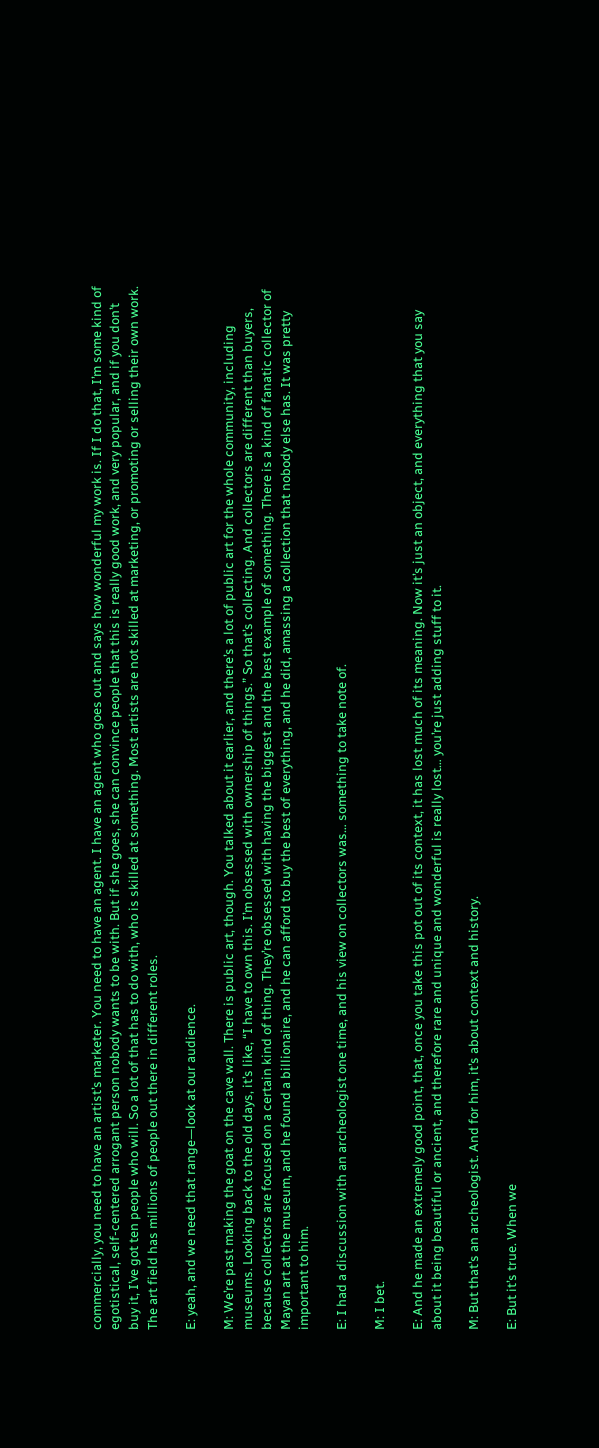commercially, you need to have an artist’s marketer. You need to have an agent. I have an agent who goes out and says how wonderful my work is. If I do that, I’m some kind of egotistical, self-centered arrogant person nobody wants to be with. But if she goes, she can convince people that this is really good work, and very popular, and if you don’t buy it, I’ve got ten people who will. So a lot of that has to do with, who is skilled at something. Most artists are not skilled at marketing, or promoting or selling their own work. The art field has millions of people out there in different roles.

E: yeah, and we need that range—look at our audience.

M: We’re past making the goat on the cave wall. There is public art, though. You talked about it earlier, and there’s a lot of public art for the whole community, including museums. Looking back to the old days, it’s like, “I have to own this. I’m obsessed with ownership of things.” So that’s collecting. And collectors are different than buyers, because collectors are focused on a certain kind of thing. They’re obsessed with having the biggest and the best example of something. There is a kind of fanatic collector of Mayan art at the museum, and he found a billionaire, and he can afford to buy the best of everything, and he did, amassing a collection that nobody else has. It was pretty important to him.

E: I had a discussion with an archeologist one time, and his view on collectors was… something to take note of.

M: I bet.

E: And he made an extremely good point, that, once you take this pot out of its context, it has lost much of its meaning. Now it’s just an object, and everything that you say about it being beautiful or ancient, and therefore rare and unique and wonderful is really lost… you’re just adding stuff to it.

M: But that’s an archeologist. And for him, it’s about context and history.

E: But it’s true. When we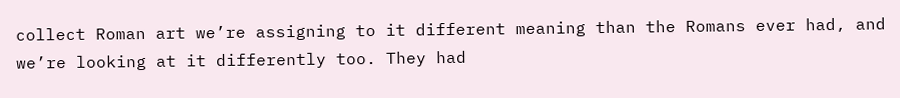collect Roman art we’re assigning to it different meaning than the Romans ever had, and we’re looking at it differently too. They had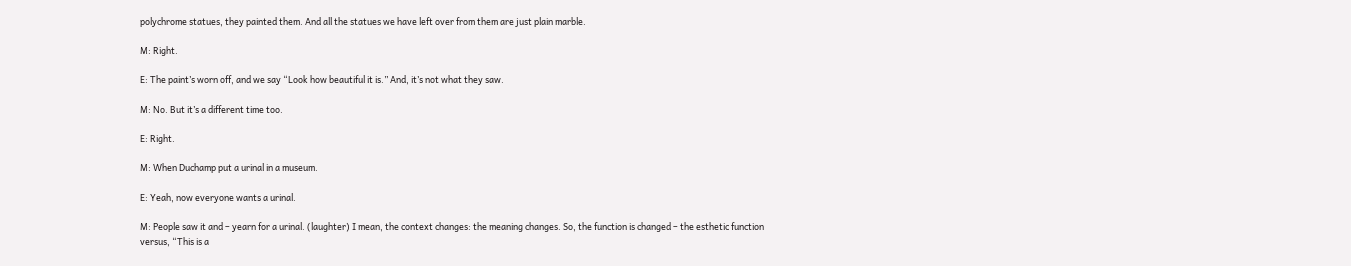polychrome statues, they painted them. And all the statues we have left over from them are just plain marble.

M: Right.

E: The paint’s worn off, and we say “Look how beautiful it is.” And, it’s not what they saw.

M: No. But it’s a different time too.

E: Right.

M: When Duchamp put a urinal in a museum.

E: Yeah, now everyone wants a urinal.

M: People saw it and – yearn for a urinal. (laughter) I mean, the context changes: the meaning changes. So, the function is changed – the esthetic function versus, “This is a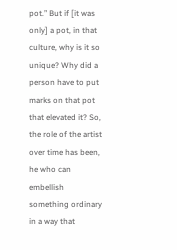pot.” But if [it was only] a pot, in that culture, why is it so unique? Why did a person have to put marks on that pot that elevated it? So, the role of the artist over time has been, he who can embellish something ordinary in a way that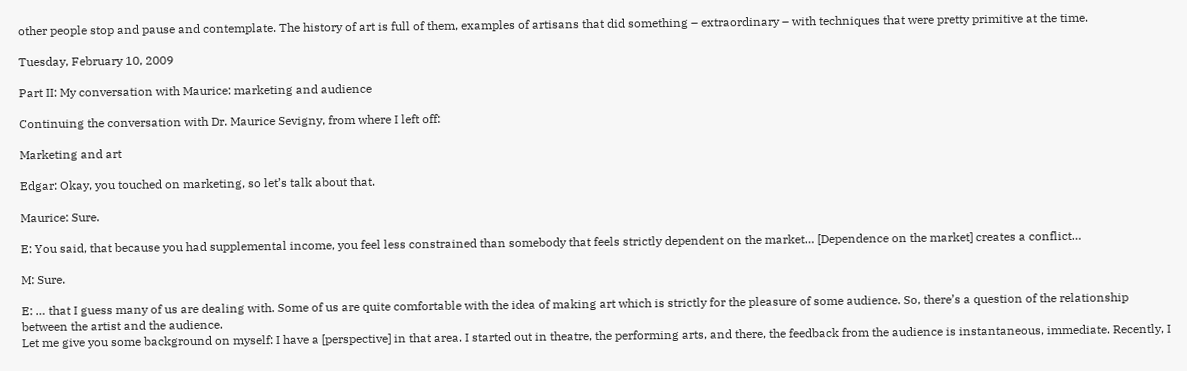other people stop and pause and contemplate. The history of art is full of them, examples of artisans that did something – extraordinary – with techniques that were pretty primitive at the time.

Tuesday, February 10, 2009

Part II: My conversation with Maurice: marketing and audience

Continuing the conversation with Dr. Maurice Sevigny, from where I left off:

Marketing and art

Edgar: Okay, you touched on marketing, so let’s talk about that.

Maurice: Sure.

E: You said, that because you had supplemental income, you feel less constrained than somebody that feels strictly dependent on the market… [Dependence on the market] creates a conflict…

M: Sure.

E: … that I guess many of us are dealing with. Some of us are quite comfortable with the idea of making art which is strictly for the pleasure of some audience. So, there’s a question of the relationship between the artist and the audience.
Let me give you some background on myself: I have a [perspective] in that area. I started out in theatre, the performing arts, and there, the feedback from the audience is instantaneous, immediate. Recently, I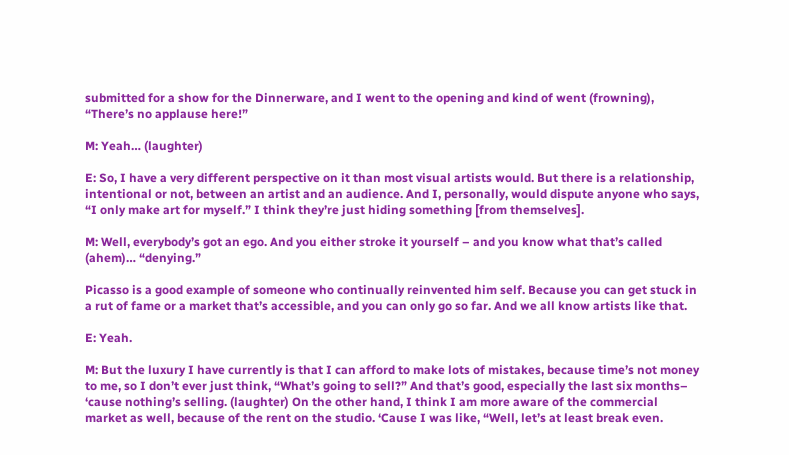submitted for a show for the Dinnerware, and I went to the opening and kind of went (frowning), “There’s no applause here!”

M: Yeah… (laughter)

E: So, I have a very different perspective on it than most visual artists would. But there is a relationship, intentional or not, between an artist and an audience. And I, personally, would dispute anyone who says, “I only make art for myself.” I think they’re just hiding something [from themselves].

M: Well, everybody’s got an ego. And you either stroke it yourself – and you know what that’s called (ahem)… “denying.”

Picasso is a good example of someone who continually reinvented him self. Because you can get stuck in a rut of fame or a market that’s accessible, and you can only go so far. And we all know artists like that.

E: Yeah.

M: But the luxury I have currently is that I can afford to make lots of mistakes, because time’s not money to me, so I don’t ever just think, “What’s going to sell?” And that’s good, especially the last six months– ‘cause nothing’s selling. (laughter) On the other hand, I think I am more aware of the commercial market as well, because of the rent on the studio. ‘Cause I was like, “Well, let’s at least break even.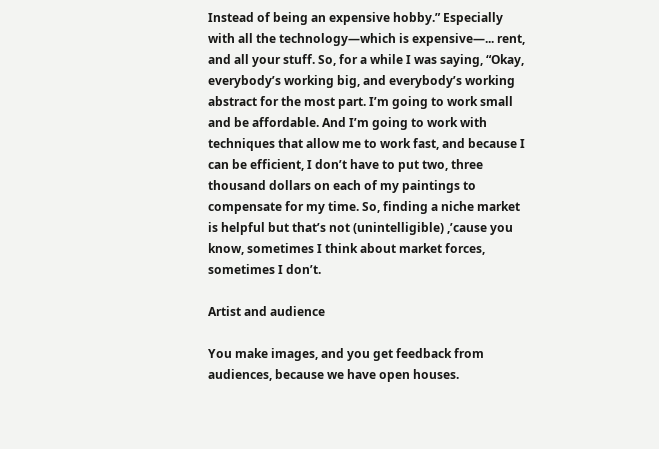Instead of being an expensive hobby.” Especially with all the technology—which is expensive—... rent, and all your stuff. So, for a while I was saying, “Okay, everybody’s working big, and everybody’s working abstract for the most part. I’m going to work small and be affordable. And I’m going to work with techniques that allow me to work fast, and because I can be efficient, I don’t have to put two, three thousand dollars on each of my paintings to compensate for my time. So, finding a niche market is helpful but that’s not (unintelligible) ,’cause you know, sometimes I think about market forces, sometimes I don’t.

Artist and audience

You make images, and you get feedback from audiences, because we have open houses.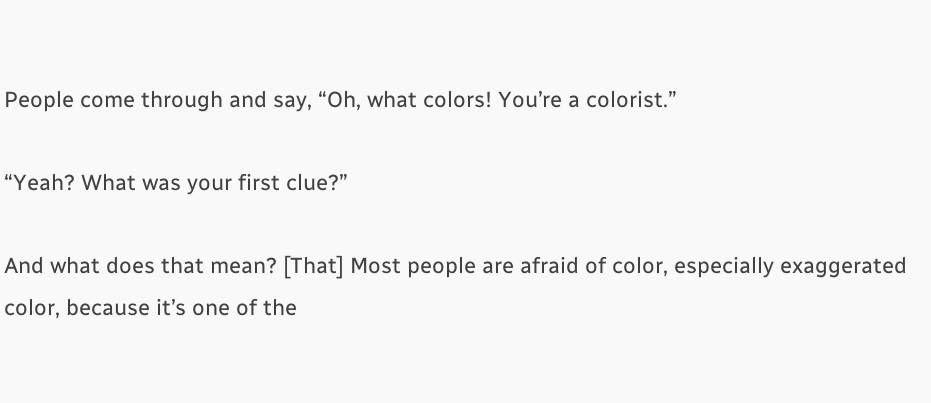People come through and say, “Oh, what colors! You’re a colorist.”

“Yeah? What was your first clue?”

And what does that mean? [That] Most people are afraid of color, especially exaggerated color, because it’s one of the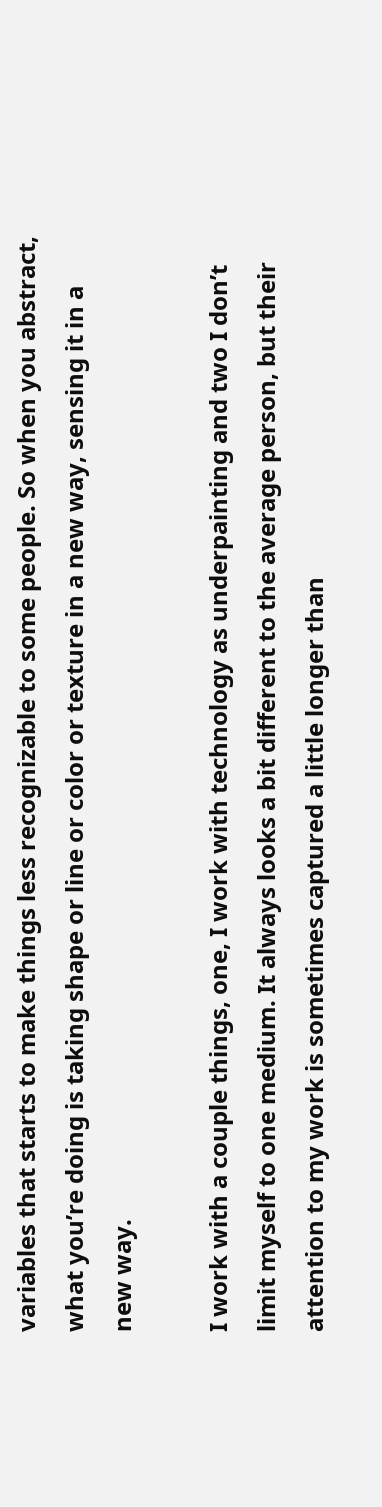variables that starts to make things less recognizable to some people. So when you abstract, what you’re doing is taking shape or line or color or texture in a new way, sensing it in a new way.

I work with a couple things, one, I work with technology as underpainting and two I don’t limit myself to one medium. It always looks a bit different to the average person, but their attention to my work is sometimes captured a little longer than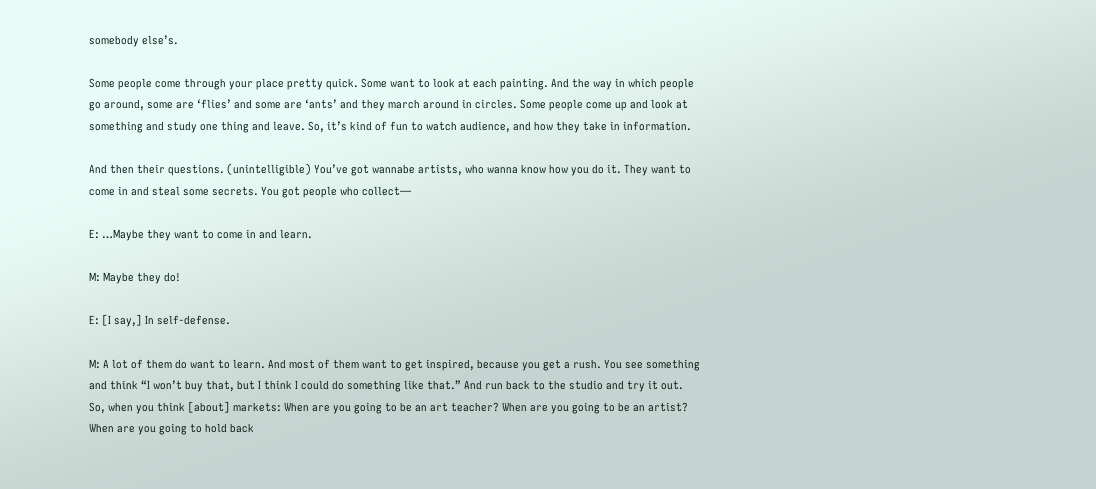somebody else’s.

Some people come through your place pretty quick. Some want to look at each painting. And the way in which people go around, some are ‘flies’ and some are ‘ants’ and they march around in circles. Some people come up and look at something and study one thing and leave. So, it’s kind of fun to watch audience, and how they take in information.

And then their questions. (unintelligible) You’ve got wannabe artists, who wanna know how you do it. They want to come in and steal some secrets. You got people who collect—

E: …Maybe they want to come in and learn.

M: Maybe they do!

E: [I say,] In self-defense.

M: A lot of them do want to learn. And most of them want to get inspired, because you get a rush. You see something and think “I won’t buy that, but I think I could do something like that.” And run back to the studio and try it out. So, when you think [about] markets: When are you going to be an art teacher? When are you going to be an artist? When are you going to hold back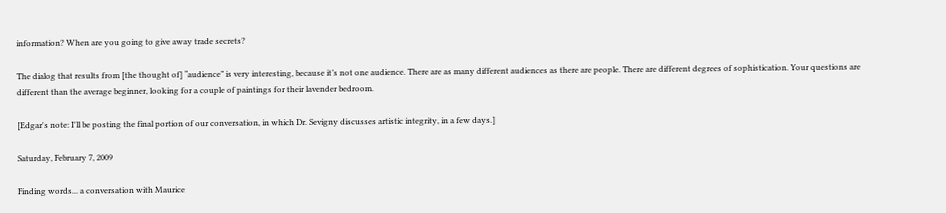information? When are you going to give away trade secrets?

The dialog that results from [the thought of] “audience” is very interesting, because it’s not one audience. There are as many different audiences as there are people. There are different degrees of sophistication. Your questions are different than the average beginner, looking for a couple of paintings for their lavender bedroom.

[Edgar's note: I'll be posting the final portion of our conversation, in which Dr. Sevigny discusses artistic integrity, in a few days.]

Saturday, February 7, 2009

Finding words... a conversation with Maurice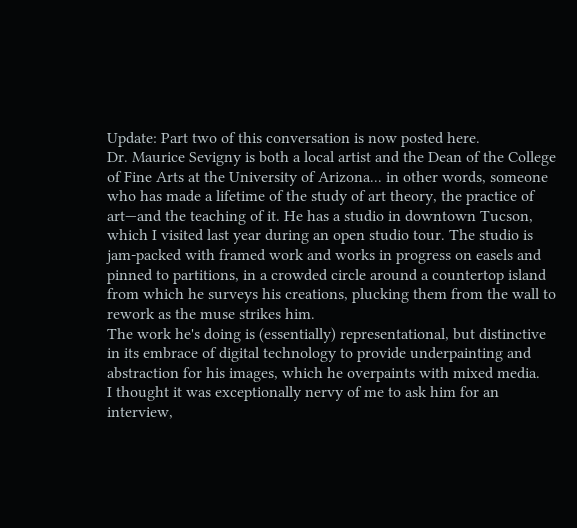Update: Part two of this conversation is now posted here.
Dr. Maurice Sevigny is both a local artist and the Dean of the College of Fine Arts at the University of Arizona... in other words, someone who has made a lifetime of the study of art theory, the practice of art—and the teaching of it. He has a studio in downtown Tucson, which I visited last year during an open studio tour. The studio is jam-packed with framed work and works in progress on easels and pinned to partitions, in a crowded circle around a countertop island from which he surveys his creations, plucking them from the wall to rework as the muse strikes him.
The work he's doing is (essentially) representational, but distinctive in its embrace of digital technology to provide underpainting and abstraction for his images, which he overpaints with mixed media.
I thought it was exceptionally nervy of me to ask him for an interview,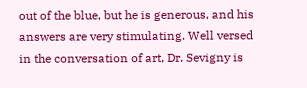out of the blue, but he is generous, and his answers are very stimulating. Well versed in the conversation of art, Dr. Sevigny is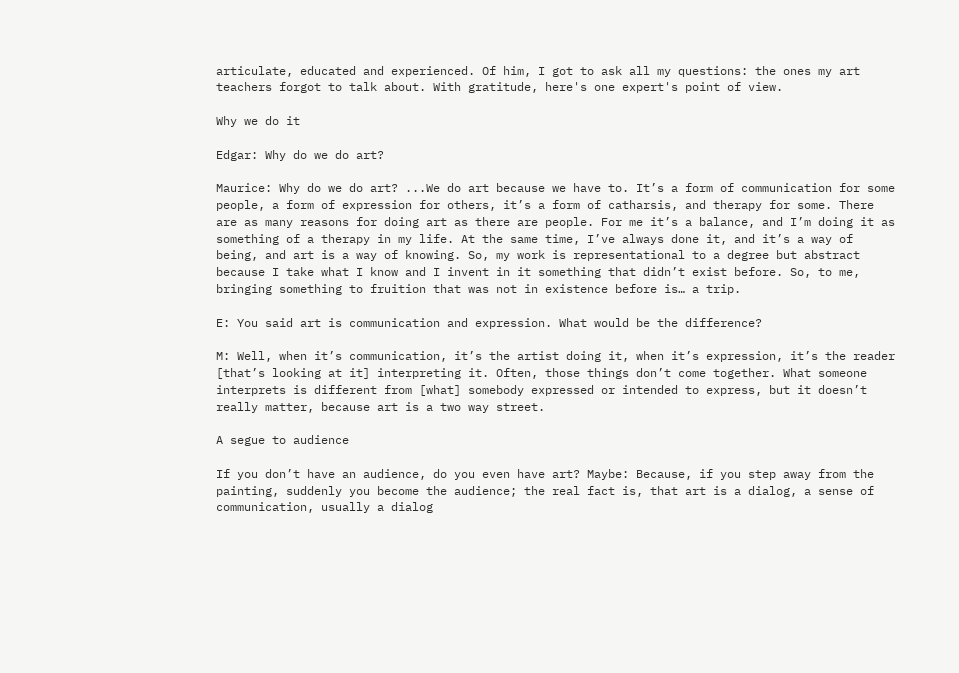articulate, educated and experienced. Of him, I got to ask all my questions: the ones my art teachers forgot to talk about. With gratitude, here's one expert's point of view.

Why we do it

Edgar: Why do we do art?

Maurice: Why do we do art? ...We do art because we have to. It’s a form of communication for some people, a form of expression for others, it’s a form of catharsis, and therapy for some. There are as many reasons for doing art as there are people. For me it’s a balance, and I’m doing it as something of a therapy in my life. At the same time, I’ve always done it, and it’s a way of being, and art is a way of knowing. So, my work is representational to a degree but abstract because I take what I know and I invent in it something that didn’t exist before. So, to me, bringing something to fruition that was not in existence before is… a trip.

E: You said art is communication and expression. What would be the difference?

M: Well, when it’s communication, it’s the artist doing it, when it’s expression, it’s the reader [that’s looking at it] interpreting it. Often, those things don’t come together. What someone interprets is different from [what] somebody expressed or intended to express, but it doesn’t really matter, because art is a two way street.

A segue to audience

If you don’t have an audience, do you even have art? Maybe: Because, if you step away from the painting, suddenly you become the audience; the real fact is, that art is a dialog, a sense of communication, usually a dialog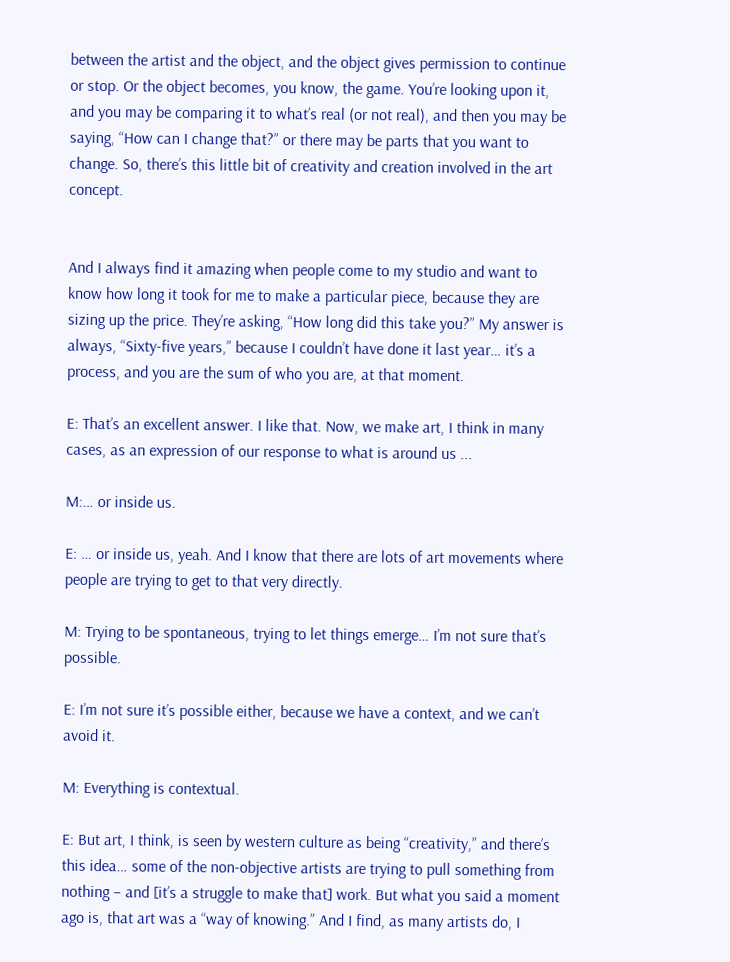between the artist and the object, and the object gives permission to continue or stop. Or the object becomes, you know, the game. You’re looking upon it, and you may be comparing it to what’s real (or not real), and then you may be saying, “How can I change that?” or there may be parts that you want to change. So, there’s this little bit of creativity and creation involved in the art concept.


And I always find it amazing when people come to my studio and want to know how long it took for me to make a particular piece, because they are sizing up the price. They’re asking, “How long did this take you?” My answer is always, “Sixty-five years,” because I couldn’t have done it last year… it’s a process, and you are the sum of who you are, at that moment.

E: That’s an excellent answer. I like that. Now, we make art, I think in many cases, as an expression of our response to what is around us ...

M:… or inside us.

E: … or inside us, yeah. And I know that there are lots of art movements where people are trying to get to that very directly.

M: Trying to be spontaneous, trying to let things emerge… I’m not sure that’s possible.

E: I’m not sure it’s possible either, because we have a context, and we can’t avoid it.

M: Everything is contextual.

E: But art, I think, is seen by western culture as being “creativity,” and there’s this idea… some of the non-objective artists are trying to pull something from nothing – and [it’s a struggle to make that] work. But what you said a moment ago is, that art was a “way of knowing.” And I find, as many artists do, I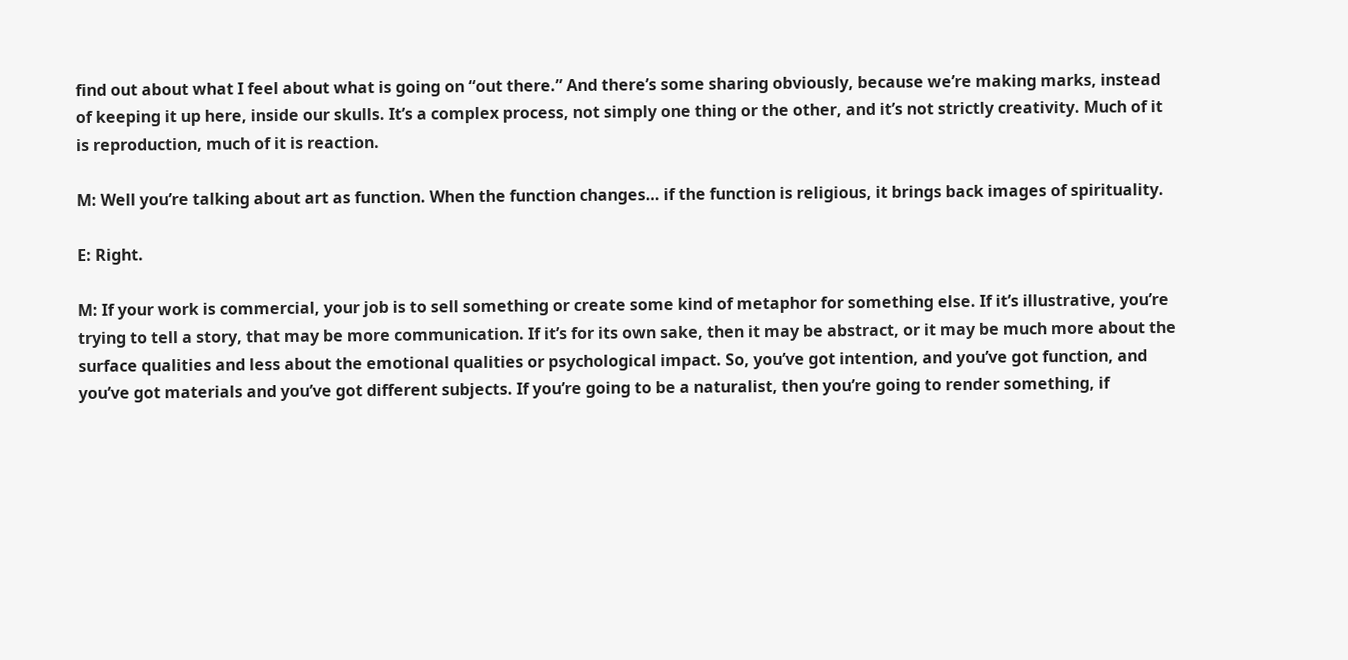find out about what I feel about what is going on “out there.” And there’s some sharing obviously, because we’re making marks, instead of keeping it up here, inside our skulls. It’s a complex process, not simply one thing or the other, and it’s not strictly creativity. Much of it is reproduction, much of it is reaction.

M: Well you’re talking about art as function. When the function changes… if the function is religious, it brings back images of spirituality.

E: Right.

M: If your work is commercial, your job is to sell something or create some kind of metaphor for something else. If it’s illustrative, you’re trying to tell a story, that may be more communication. If it’s for its own sake, then it may be abstract, or it may be much more about the surface qualities and less about the emotional qualities or psychological impact. So, you’ve got intention, and you’ve got function, and you’ve got materials and you’ve got different subjects. If you’re going to be a naturalist, then you’re going to render something, if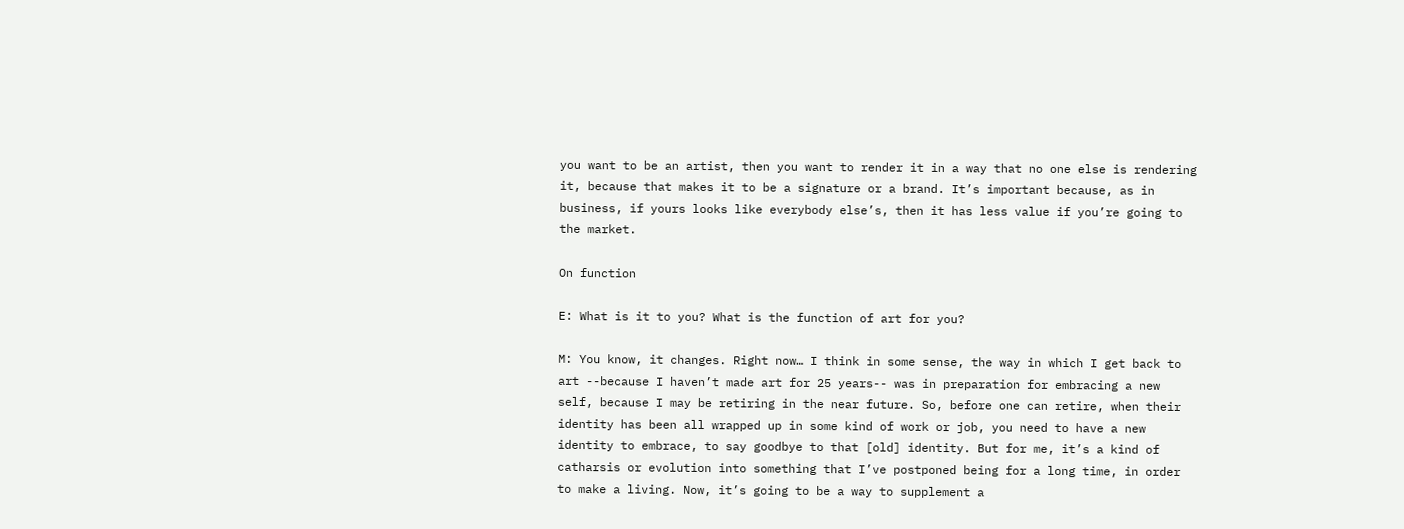you want to be an artist, then you want to render it in a way that no one else is rendering it, because that makes it to be a signature or a brand. It’s important because, as in business, if yours looks like everybody else’s, then it has less value if you’re going to the market.

On function

E: What is it to you? What is the function of art for you?

M: You know, it changes. Right now… I think in some sense, the way in which I get back to art --because I haven’t made art for 25 years-- was in preparation for embracing a new self, because I may be retiring in the near future. So, before one can retire, when their identity has been all wrapped up in some kind of work or job, you need to have a new identity to embrace, to say goodbye to that [old] identity. But for me, it’s a kind of catharsis or evolution into something that I’ve postponed being for a long time, in order to make a living. Now, it’s going to be a way to supplement a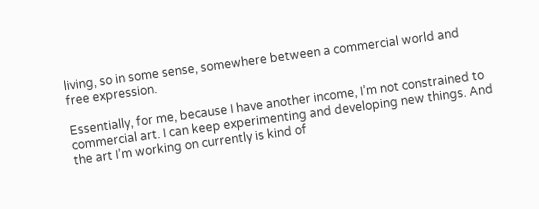living, so in some sense, somewhere between a commercial world and free expression.

Essentially, for me, because I have another income, I’m not constrained to commercial art. I can keep experimenting and developing new things. And the art I’m working on currently is kind of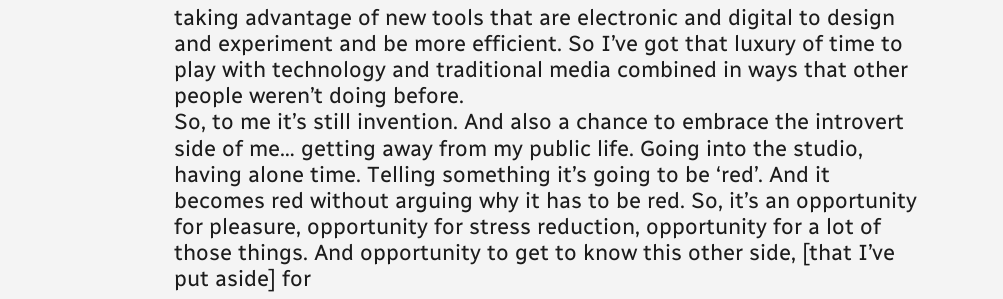taking advantage of new tools that are electronic and digital to design and experiment and be more efficient. So I’ve got that luxury of time to play with technology and traditional media combined in ways that other people weren’t doing before.
So, to me it’s still invention. And also a chance to embrace the introvert side of me… getting away from my public life. Going into the studio, having alone time. Telling something it’s going to be ‘red’. And it becomes red without arguing why it has to be red. So, it’s an opportunity for pleasure, opportunity for stress reduction, opportunity for a lot of those things. And opportunity to get to know this other side, [that I’ve put aside] for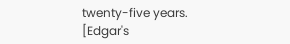twenty-five years.
[Edgar's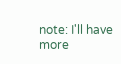note: I'll have more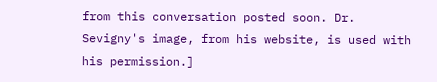from this conversation posted soon. Dr. Sevigny's image, from his website, is used with his permission.]